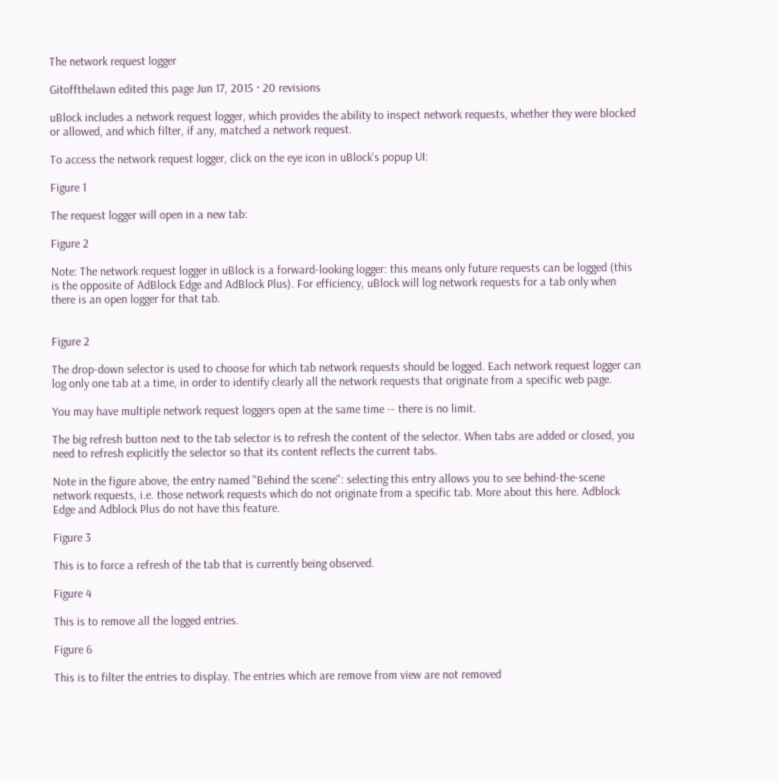The network request logger

Gitoffthelawn edited this page Jun 17, 2015 · 20 revisions

uBlock includes a network request logger, which provides the ability to inspect network requests, whether they were blocked or allowed, and which filter, if any, matched a network request.

To access the network request logger, click on the eye icon in uBlock's popup UI:

Figure 1

The request logger will open in a new tab:

Figure 2

Note: The network request logger in uBlock is a forward-looking logger: this means only future requests can be logged (this is the opposite of AdBlock Edge and AdBlock Plus). For efficiency, uBlock will log network requests for a tab only when there is an open logger for that tab.


Figure 2

The drop-down selector is used to choose for which tab network requests should be logged. Each network request logger can log only one tab at a time, in order to identify clearly all the network requests that originate from a specific web page.

You may have multiple network request loggers open at the same time -- there is no limit.

The big refresh button next to the tab selector is to refresh the content of the selector. When tabs are added or closed, you need to refresh explicitly the selector so that its content reflects the current tabs.

Note in the figure above, the entry named "Behind the scene": selecting this entry allows you to see behind-the-scene network requests, i.e. those network requests which do not originate from a specific tab. More about this here. Adblock Edge and Adblock Plus do not have this feature.

Figure 3

This is to force a refresh of the tab that is currently being observed.

Figure 4

This is to remove all the logged entries.

Figure 6

This is to filter the entries to display. The entries which are remove from view are not removed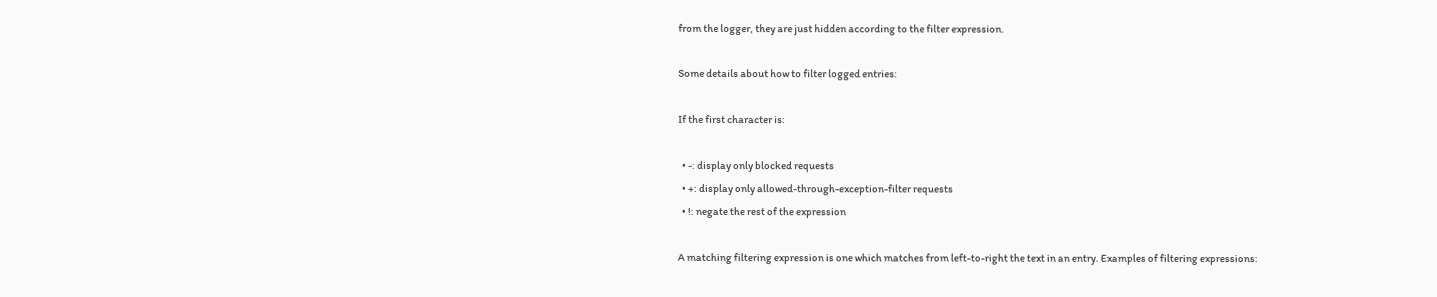from the logger, they are just hidden according to the filter expression.

Some details about how to filter logged entries:

If the first character is:

  • -: display only blocked requests
  • +: display only allowed-through-exception-filter requests
  • !: negate the rest of the expression

A matching filtering expression is one which matches from left-to-right the text in an entry. Examples of filtering expressions: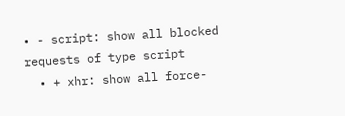• - script: show all blocked requests of type script
  • + xhr: show all force-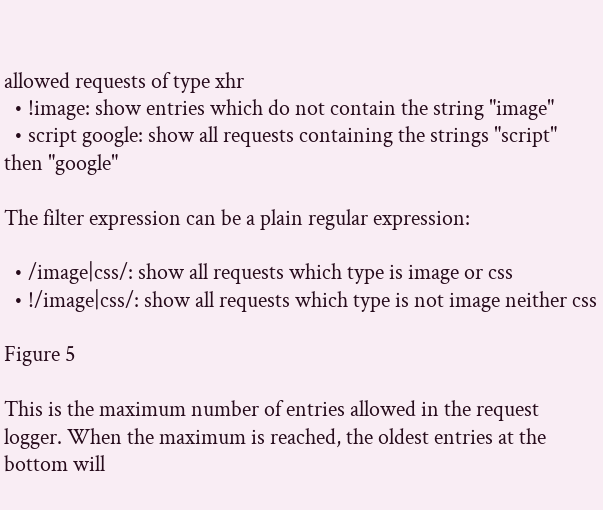allowed requests of type xhr
  • !image: show entries which do not contain the string "image"
  • script google: show all requests containing the strings "script" then "google"

The filter expression can be a plain regular expression:

  • /image|css/: show all requests which type is image or css
  • !/image|css/: show all requests which type is not image neither css

Figure 5

This is the maximum number of entries allowed in the request logger. When the maximum is reached, the oldest entries at the bottom will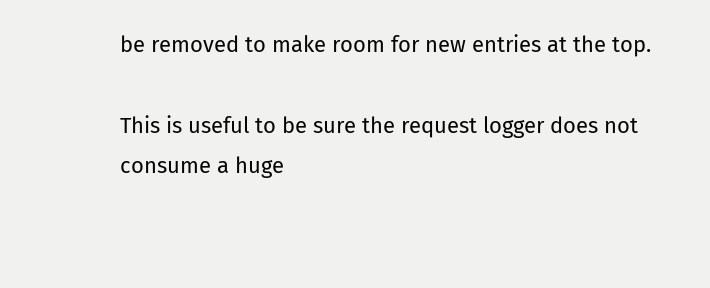be removed to make room for new entries at the top.

This is useful to be sure the request logger does not consume a huge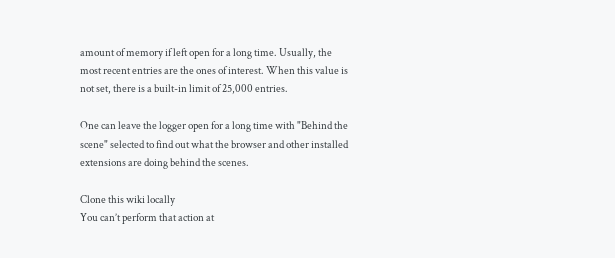amount of memory if left open for a long time. Usually, the most recent entries are the ones of interest. When this value is not set, there is a built-in limit of 25,000 entries.

One can leave the logger open for a long time with "Behind the scene" selected to find out what the browser and other installed extensions are doing behind the scenes.

Clone this wiki locally
You can’t perform that action at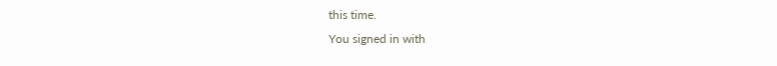this time.
You signed in with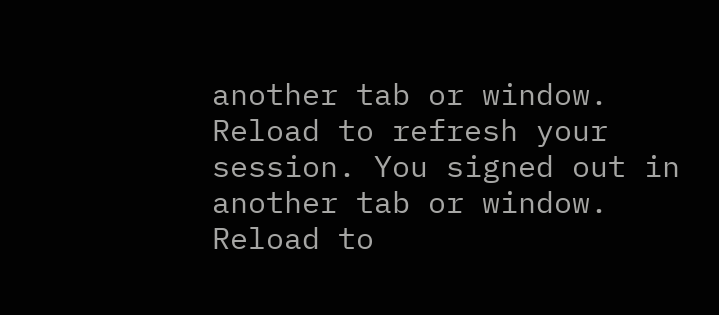another tab or window. Reload to refresh your session. You signed out in another tab or window. Reload to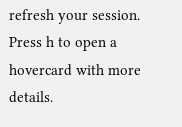refresh your session.
Press h to open a hovercard with more details.